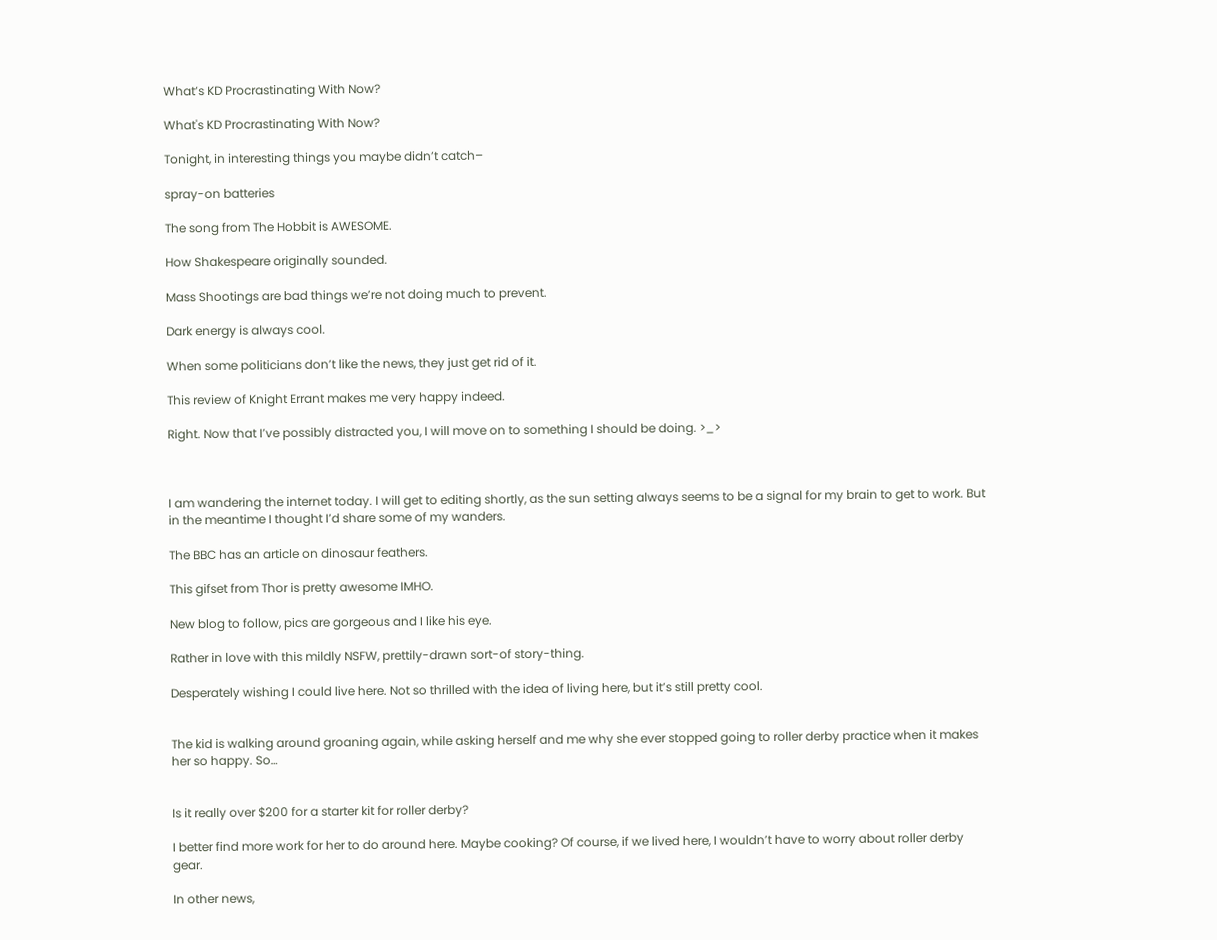What’s KD Procrastinating With Now?

What's KD Procrastinating With Now?

Tonight, in interesting things you maybe didn’t catch–

spray-on batteries

The song from The Hobbit is AWESOME.

How Shakespeare originally sounded.

Mass Shootings are bad things we’re not doing much to prevent.

Dark energy is always cool.

When some politicians don’t like the news, they just get rid of it.

This review of Knight Errant makes me very happy indeed.

Right. Now that I’ve possibly distracted you, I will move on to something I should be doing. >_>



I am wandering the internet today. I will get to editing shortly, as the sun setting always seems to be a signal for my brain to get to work. But in the meantime I thought I’d share some of my wanders.

The BBC has an article on dinosaur feathers.

This gifset from Thor is pretty awesome IMHO.

New blog to follow, pics are gorgeous and I like his eye.

Rather in love with this mildly NSFW, prettily-drawn sort-of story-thing.

Desperately wishing I could live here. Not so thrilled with the idea of living here, but it’s still pretty cool.


The kid is walking around groaning again, while asking herself and me why she ever stopped going to roller derby practice when it makes her so happy. So…


Is it really over $200 for a starter kit for roller derby?

I better find more work for her to do around here. Maybe cooking? Of course, if we lived here, I wouldn’t have to worry about roller derby gear.

In other news,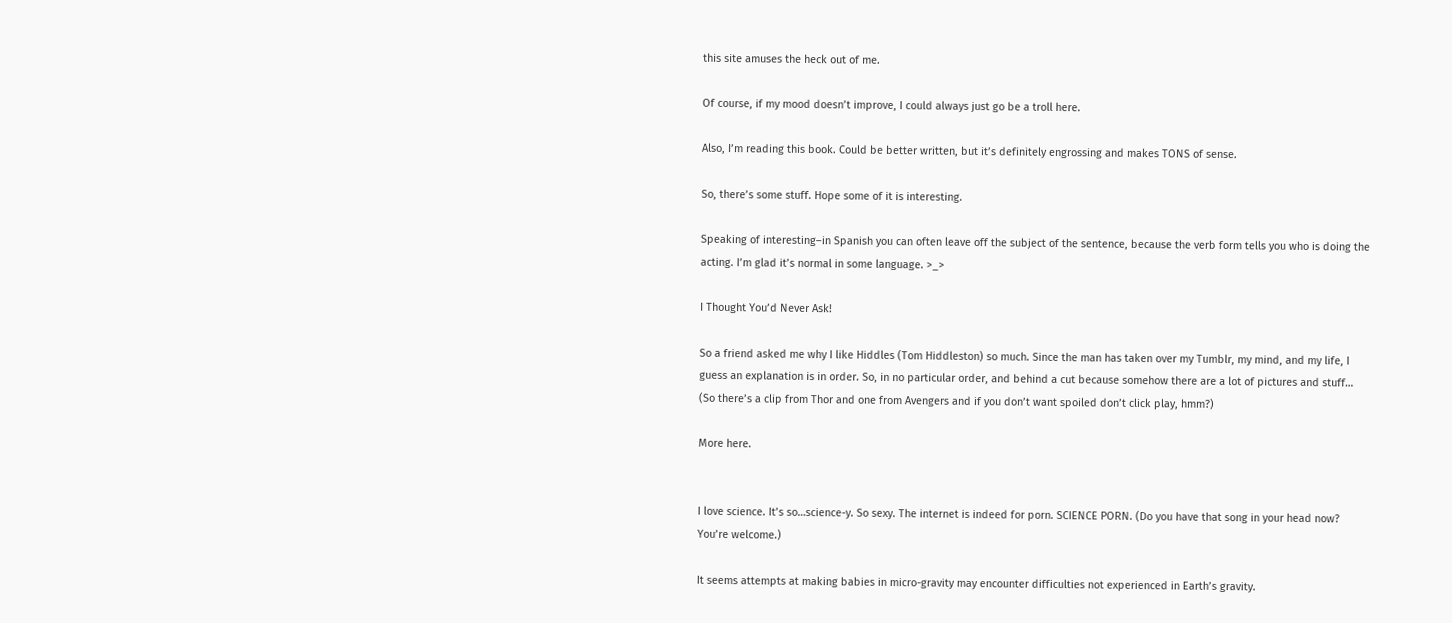this site amuses the heck out of me.

Of course, if my mood doesn’t improve, I could always just go be a troll here.

Also, I’m reading this book. Could be better written, but it’s definitely engrossing and makes TONS of sense.

So, there’s some stuff. Hope some of it is interesting.

Speaking of interesting–in Spanish you can often leave off the subject of the sentence, because the verb form tells you who is doing the acting. I’m glad it’s normal in some language. >_>

I Thought You’d Never Ask!

So a friend asked me why I like Hiddles (Tom Hiddleston) so much. Since the man has taken over my Tumblr, my mind, and my life, I guess an explanation is in order. So, in no particular order, and behind a cut because somehow there are a lot of pictures and stuff… (So there’s a clip from Thor and one from Avengers and if you don’t want spoiled don’t click play, hmm?)

More here.


I love science. It’s so…science-y. So sexy. The internet is indeed for porn. SCIENCE PORN. (Do you have that song in your head now? You’re welcome.)

It seems attempts at making babies in micro-gravity may encounter difficulties not experienced in Earth’s gravity.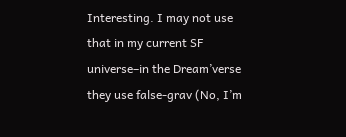Interesting. I may not use that in my current SF universe–in the Dream’verse they use false-grav (No, I’m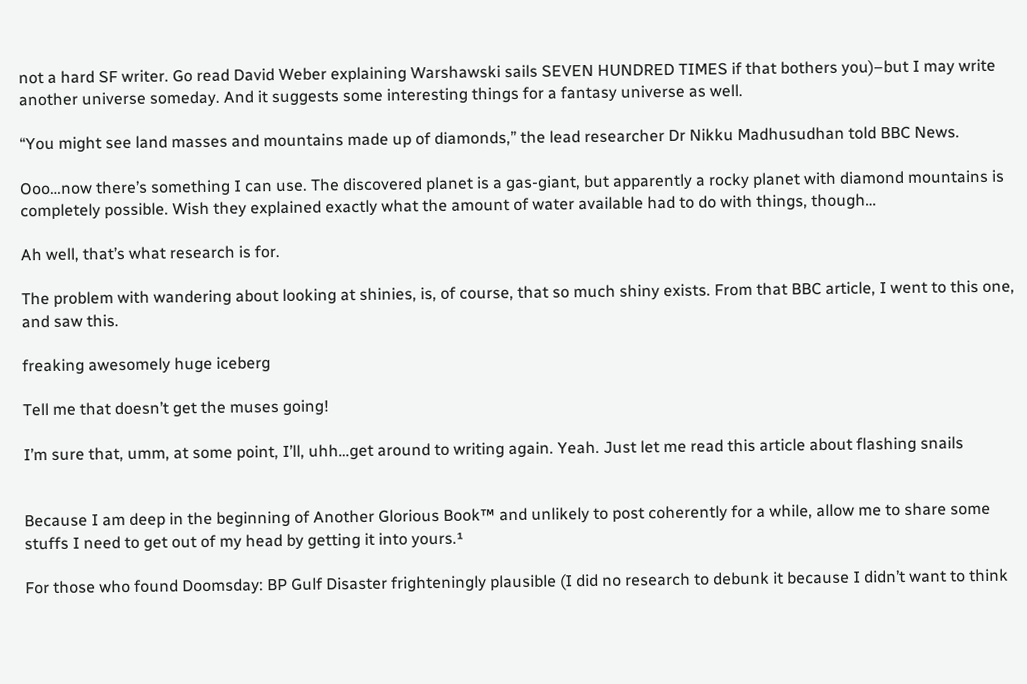not a hard SF writer. Go read David Weber explaining Warshawski sails SEVEN HUNDRED TIMES if that bothers you)–but I may write another universe someday. And it suggests some interesting things for a fantasy universe as well.

“You might see land masses and mountains made up of diamonds,” the lead researcher Dr Nikku Madhusudhan told BBC News.

Ooo…now there’s something I can use. The discovered planet is a gas-giant, but apparently a rocky planet with diamond mountains is completely possible. Wish they explained exactly what the amount of water available had to do with things, though…

Ah well, that’s what research is for.

The problem with wandering about looking at shinies, is, of course, that so much shiny exists. From that BBC article, I went to this one, and saw this.

freaking awesomely huge iceberg

Tell me that doesn’t get the muses going!

I’m sure that, umm, at some point, I’ll, uhh…get around to writing again. Yeah. Just let me read this article about flashing snails


Because I am deep in the beginning of Another Glorious Book™ and unlikely to post coherently for a while, allow me to share some stuffs I need to get out of my head by getting it into yours.¹

For those who found Doomsday: BP Gulf Disaster frighteningly plausible (I did no research to debunk it because I didn’t want to think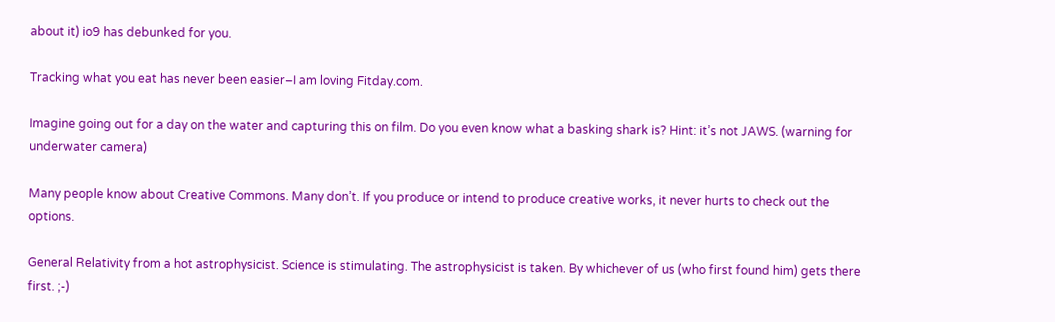about it) io9 has debunked for you.

Tracking what you eat has never been easier–I am loving Fitday.com.

Imagine going out for a day on the water and capturing this on film. Do you even know what a basking shark is? Hint: it’s not JAWS. (warning for underwater camera)

Many people know about Creative Commons. Many don’t. If you produce or intend to produce creative works, it never hurts to check out the options.

General Relativity from a hot astrophysicist. Science is stimulating. The astrophysicist is taken. By whichever of us (who first found him) gets there first. ;-)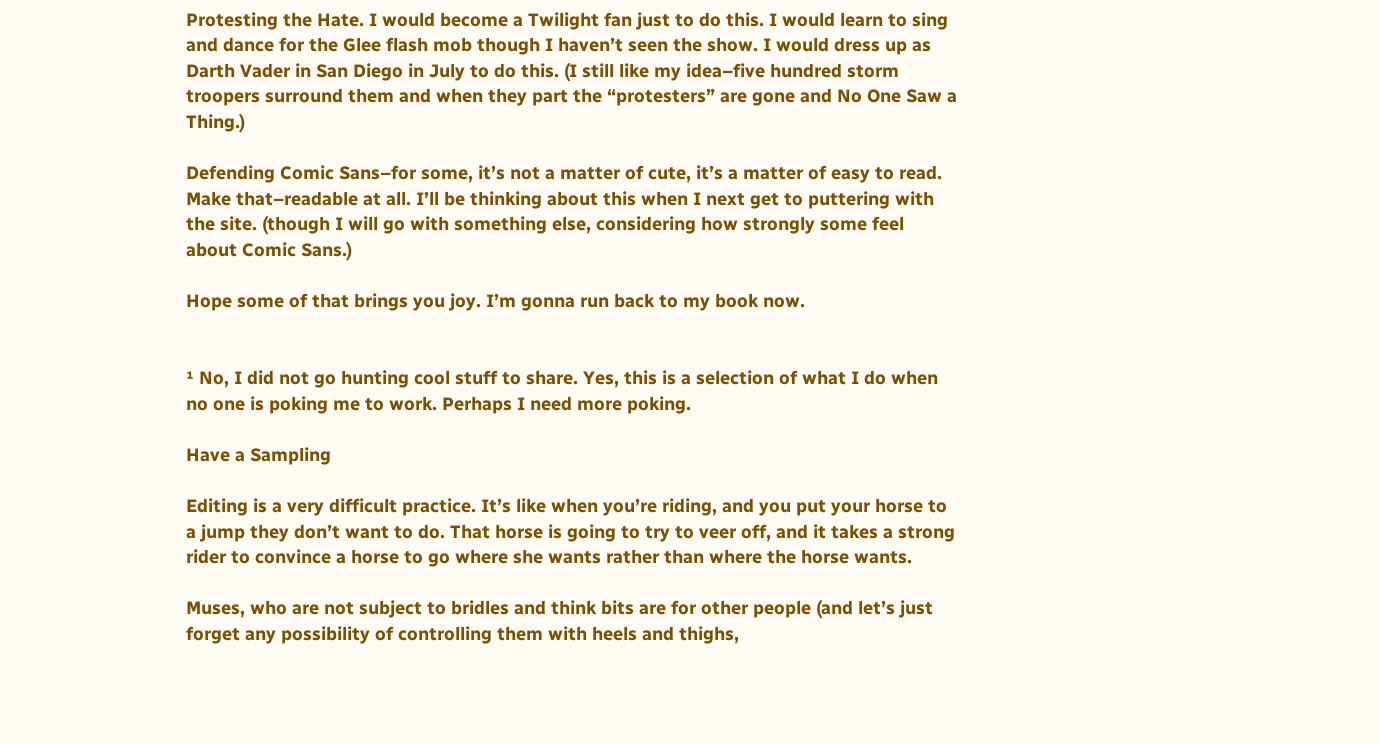Protesting the Hate. I would become a Twilight fan just to do this. I would learn to sing and dance for the Glee flash mob though I haven’t seen the show. I would dress up as Darth Vader in San Diego in July to do this. (I still like my idea–five hundred storm troopers surround them and when they part the “protesters” are gone and No One Saw a Thing.)

Defending Comic Sans–for some, it’s not a matter of cute, it’s a matter of easy to read. Make that–readable at all. I’ll be thinking about this when I next get to puttering with the site. (though I will go with something else, considering how strongly some feel about Comic Sans.)

Hope some of that brings you joy. I’m gonna run back to my book now.


¹ No, I did not go hunting cool stuff to share. Yes, this is a selection of what I do when no one is poking me to work. Perhaps I need more poking.

Have a Sampling

Editing is a very difficult practice. It’s like when you’re riding, and you put your horse to a jump they don’t want to do. That horse is going to try to veer off, and it takes a strong rider to convince a horse to go where she wants rather than where the horse wants.

Muses, who are not subject to bridles and think bits are for other people (and let’s just forget any possibility of controlling them with heels and thighs,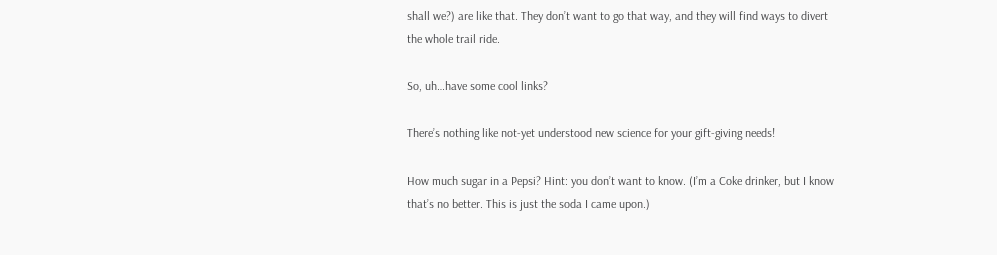shall we?) are like that. They don’t want to go that way, and they will find ways to divert the whole trail ride.

So, uh…have some cool links?

There’s nothing like not-yet understood new science for your gift-giving needs!

How much sugar in a Pepsi? Hint: you don’t want to know. (I’m a Coke drinker, but I know that’s no better. This is just the soda I came upon.)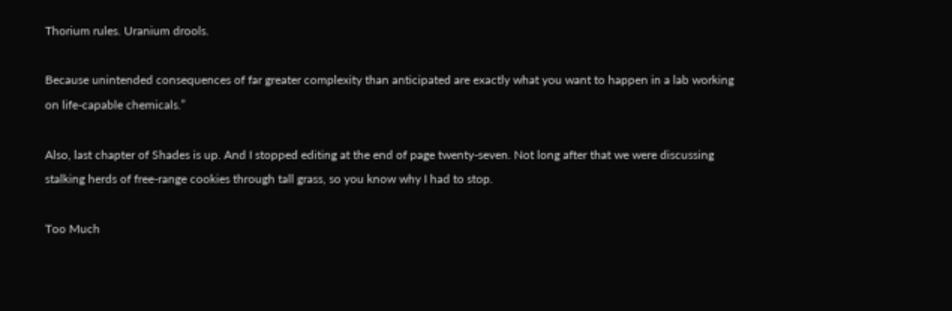Thorium rules. Uranium drools.

Because unintended consequences of far greater complexity than anticipated are exactly what you want to happen in a lab working on life-capable chemicals.”

Also, last chapter of Shades is up. And I stopped editing at the end of page twenty-seven. Not long after that we were discussing stalking herds of free-range cookies through tall grass, so you know why I had to stop.

Too Much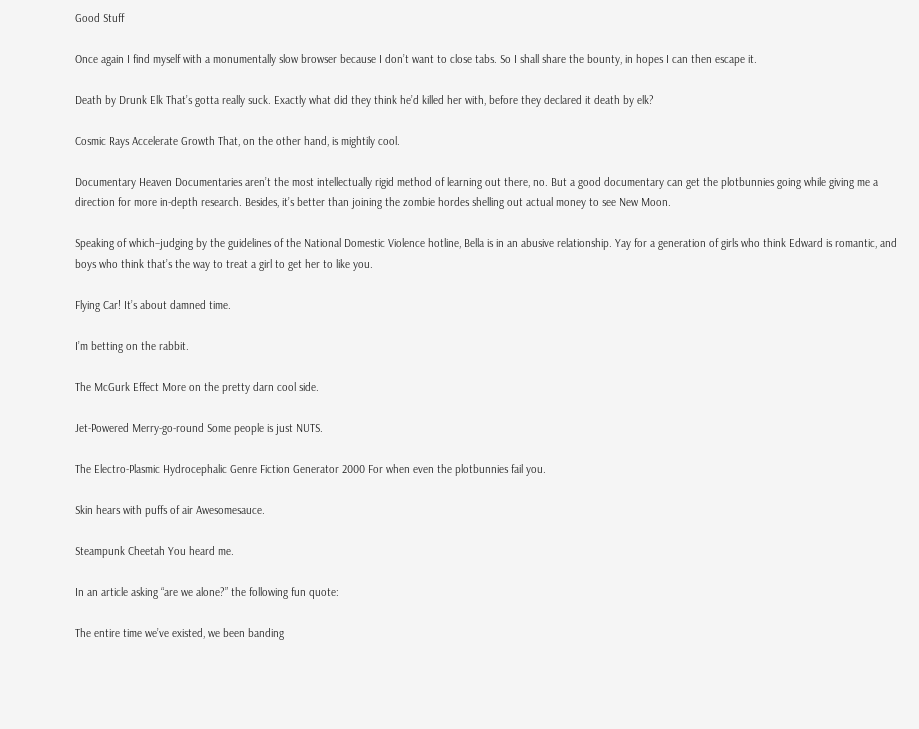Good Stuff

Once again I find myself with a monumentally slow browser because I don’t want to close tabs. So I shall share the bounty, in hopes I can then escape it.

Death by Drunk Elk That’s gotta really suck. Exactly what did they think he’d killed her with, before they declared it death by elk?

Cosmic Rays Accelerate Growth That, on the other hand, is mightily cool.

Documentary Heaven Documentaries aren’t the most intellectually rigid method of learning out there, no. But a good documentary can get the plotbunnies going while giving me a direction for more in-depth research. Besides, it’s better than joining the zombie hordes shelling out actual money to see New Moon.

Speaking of which–judging by the guidelines of the National Domestic Violence hotline, Bella is in an abusive relationship. Yay for a generation of girls who think Edward is romantic, and boys who think that’s the way to treat a girl to get her to like you.

Flying Car! It’s about damned time.

I’m betting on the rabbit.

The McGurk Effect More on the pretty darn cool side.

Jet-Powered Merry-go-round Some people is just NUTS.

The Electro-Plasmic Hydrocephalic Genre Fiction Generator 2000 For when even the plotbunnies fail you.

Skin hears with puffs of air Awesomesauce.

Steampunk Cheetah You heard me.

In an article asking “are we alone?” the following fun quote:

The entire time we’ve existed, we been banding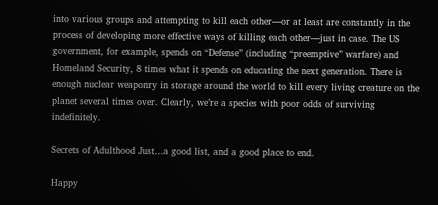into various groups and attempting to kill each other—or at least are constantly in the process of developing more effective ways of killing each other—just in case. The US government, for example, spends on “Defense” (including “preemptive” warfare) and Homeland Security, 8 times what it spends on educating the next generation. There is enough nuclear weaponry in storage around the world to kill every living creature on the planet several times over. Clearly, we’re a species with poor odds of surviving indefinitely.

Secrets of Adulthood Just…a good list, and a good place to end.

Happy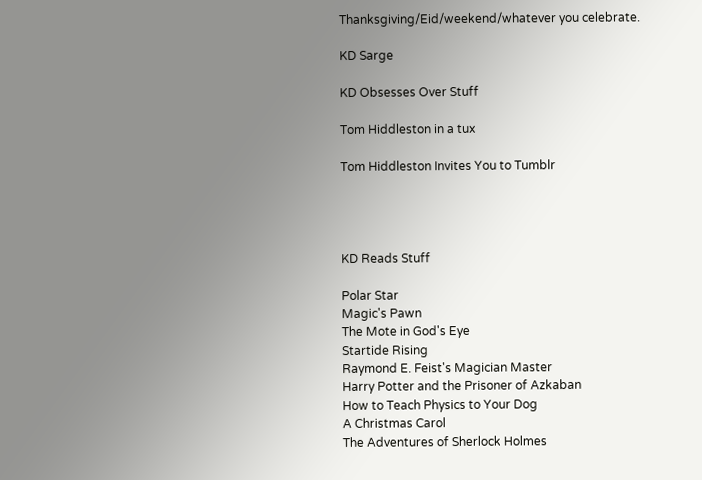Thanksgiving/Eid/weekend/whatever you celebrate.

KD Sarge

KD Obsesses Over Stuff

Tom Hiddleston in a tux

Tom Hiddleston Invites You to Tumblr




KD Reads Stuff

Polar Star
Magic's Pawn
The Mote in God's Eye
Startide Rising
Raymond E. Feist's Magician Master
Harry Potter and the Prisoner of Azkaban
How to Teach Physics to Your Dog
A Christmas Carol
The Adventures of Sherlock Holmes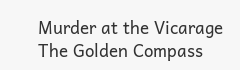Murder at the Vicarage
The Golden Compass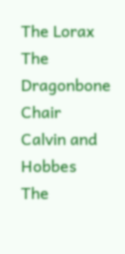The Lorax
The Dragonbone Chair
Calvin and Hobbes
The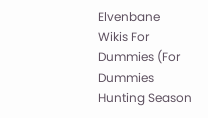Elvenbane
Wikis For Dummies (For Dummies
Hunting Season